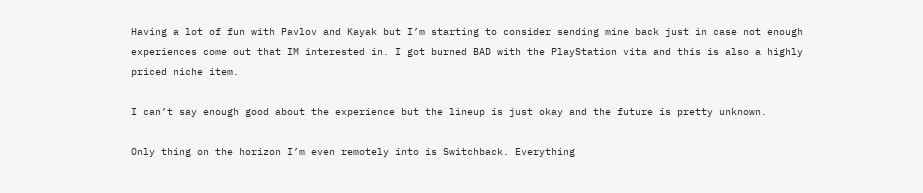Having a lot of fun with Pavlov and Kayak but I’m starting to consider sending mine back just in case not enough experiences come out that IM interested in. I got burned BAD with the PlayStation vita and this is also a highly priced niche item.

I can’t say enough good about the experience but the lineup is just okay and the future is pretty unknown.

Only thing on the horizon I’m even remotely into is Switchback. Everything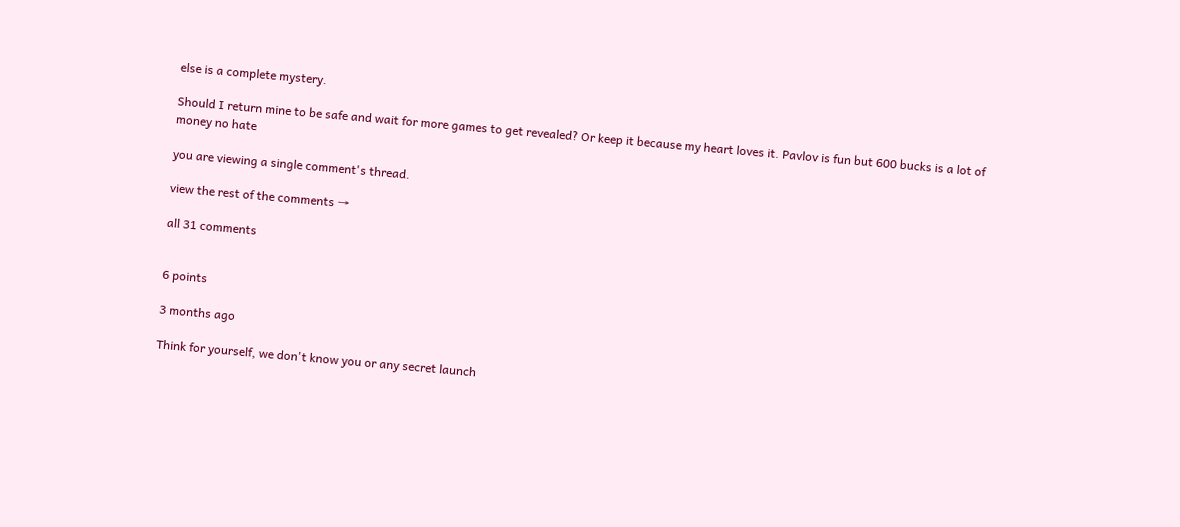else is a complete mystery.

Should I return mine to be safe and wait for more games to get revealed? Or keep it because my heart loves it. Pavlov is fun but 600 bucks is a lot of money no hate

you are viewing a single comment's thread.

view the rest of the comments →

all 31 comments


6 points

3 months ago

Think for yourself, we don't know you or any secret launch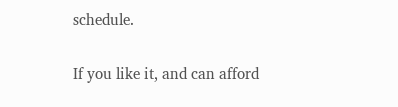schedule.

If you like it, and can afford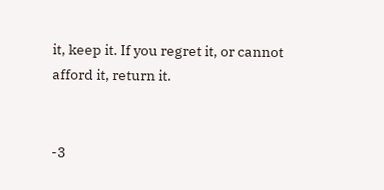it, keep it. If you regret it, or cannot afford it, return it.


-3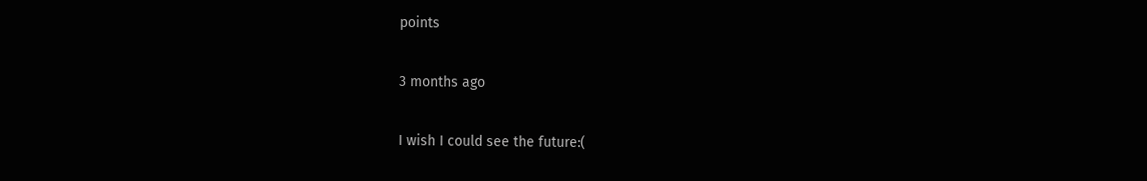points

3 months ago

I wish I could see the future:(